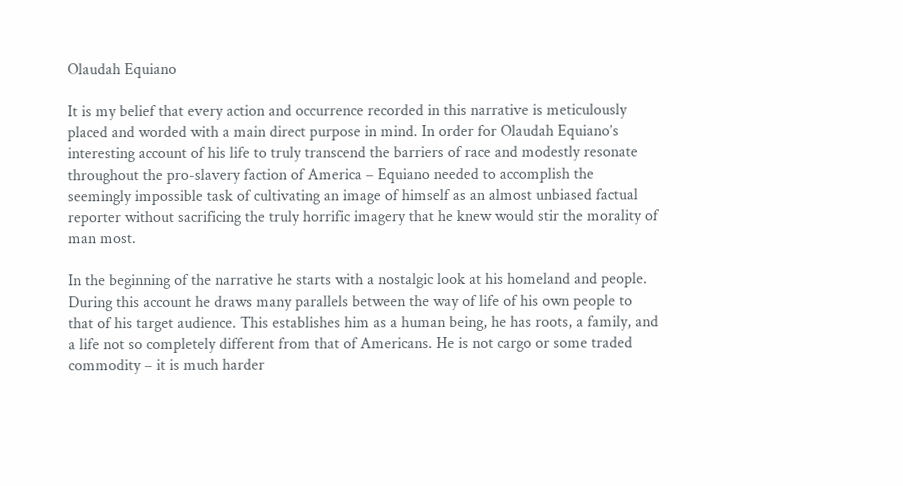Olaudah Equiano

It is my belief that every action and occurrence recorded in this narrative is meticulously placed and worded with a main direct purpose in mind. In order for Olaudah Equiano’s interesting account of his life to truly transcend the barriers of race and modestly resonate throughout the pro-slavery faction of America – Equiano needed to accomplish the seemingly impossible task of cultivating an image of himself as an almost unbiased factual reporter without sacrificing the truly horrific imagery that he knew would stir the morality of man most.

In the beginning of the narrative he starts with a nostalgic look at his homeland and people. During this account he draws many parallels between the way of life of his own people to that of his target audience. This establishes him as a human being, he has roots, a family, and a life not so completely different from that of Americans. He is not cargo or some traded commodity – it is much harder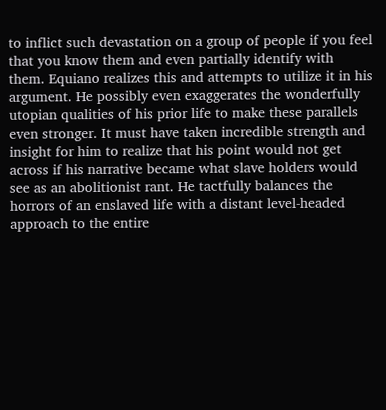to inflict such devastation on a group of people if you feel that you know them and even partially identify with them. Equiano realizes this and attempts to utilize it in his argument. He possibly even exaggerates the wonderfully utopian qualities of his prior life to make these parallels even stronger. It must have taken incredible strength and insight for him to realize that his point would not get across if his narrative became what slave holders would see as an abolitionist rant. He tactfully balances the horrors of an enslaved life with a distant level-headed approach to the entire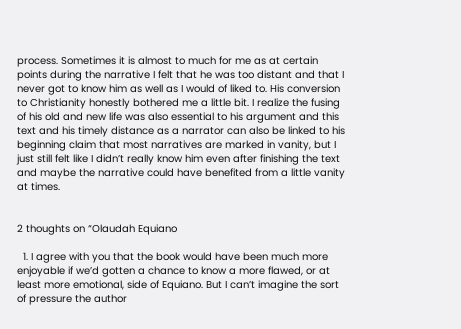process. Sometimes it is almost to much for me as at certain points during the narrative I felt that he was too distant and that I never got to know him as well as I would of liked to. His conversion to Christianity honestly bothered me a little bit. I realize the fusing of his old and new life was also essential to his argument and this text and his timely distance as a narrator can also be linked to his beginning claim that most narratives are marked in vanity, but I just still felt like I didn’t really know him even after finishing the text and maybe the narrative could have benefited from a little vanity at times.


2 thoughts on “Olaudah Equiano

  1. I agree with you that the book would have been much more enjoyable if we’d gotten a chance to know a more flawed, or at least more emotional, side of Equiano. But I can’t imagine the sort of pressure the author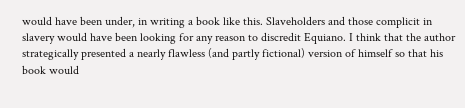would have been under, in writing a book like this. Slaveholders and those complicit in slavery would have been looking for any reason to discredit Equiano. I think that the author strategically presented a nearly flawless (and partly fictional) version of himself so that his book would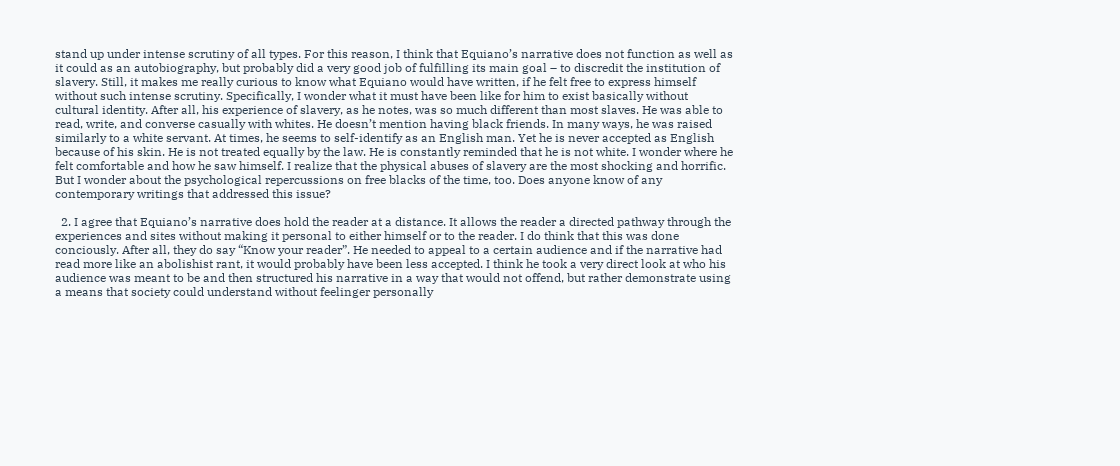stand up under intense scrutiny of all types. For this reason, I think that Equiano’s narrative does not function as well as it could as an autobiography, but probably did a very good job of fulfilling its main goal – to discredit the institution of slavery. Still, it makes me really curious to know what Equiano would have written, if he felt free to express himself without such intense scrutiny. Specifically, I wonder what it must have been like for him to exist basically without cultural identity. After all, his experience of slavery, as he notes, was so much different than most slaves. He was able to read, write, and converse casually with whites. He doesn’t mention having black friends. In many ways, he was raised similarly to a white servant. At times, he seems to self-identify as an English man. Yet he is never accepted as English because of his skin. He is not treated equally by the law. He is constantly reminded that he is not white. I wonder where he felt comfortable and how he saw himself. I realize that the physical abuses of slavery are the most shocking and horrific. But I wonder about the psychological repercussions on free blacks of the time, too. Does anyone know of any contemporary writings that addressed this issue?

  2. I agree that Equiano’s narrative does hold the reader at a distance. It allows the reader a directed pathway through the experiences and sites without making it personal to either himself or to the reader. I do think that this was done conciously. After all, they do say “Know your reader”. He needed to appeal to a certain audience and if the narrative had read more like an abolishist rant, it would probably have been less accepted. I think he took a very direct look at who his audience was meant to be and then structured his narrative in a way that would not offend, but rather demonstrate using a means that society could understand without feelinger personally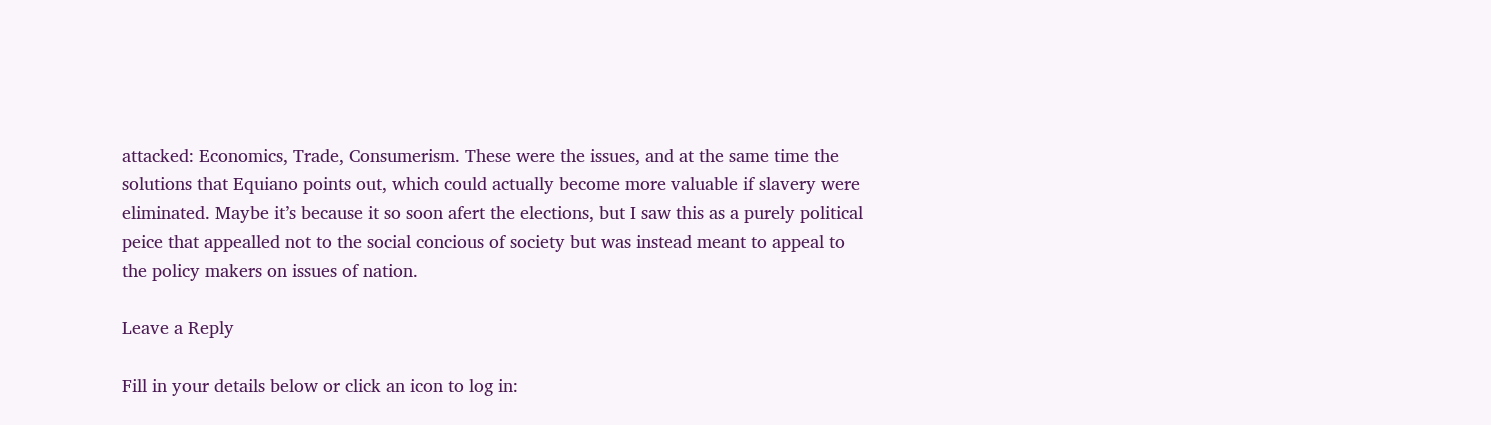attacked: Economics, Trade, Consumerism. These were the issues, and at the same time the solutions that Equiano points out, which could actually become more valuable if slavery were eliminated. Maybe it’s because it so soon afert the elections, but I saw this as a purely political peice that appealled not to the social concious of society but was instead meant to appeal to the policy makers on issues of nation.

Leave a Reply

Fill in your details below or click an icon to log in: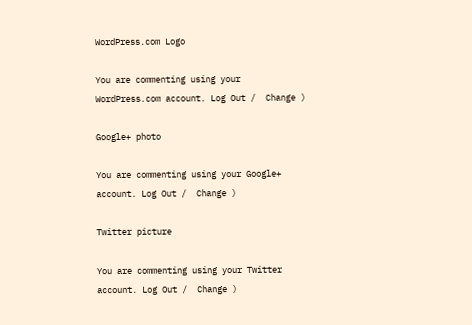WordPress.com Logo

You are commenting using your WordPress.com account. Log Out /  Change )

Google+ photo

You are commenting using your Google+ account. Log Out /  Change )

Twitter picture

You are commenting using your Twitter account. Log Out /  Change )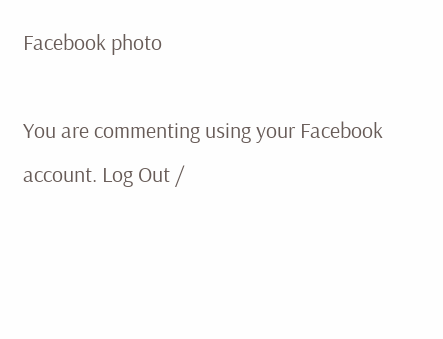Facebook photo

You are commenting using your Facebook account. Log Out /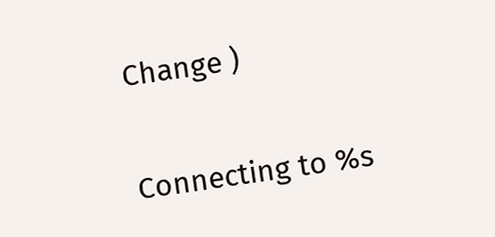Change )


Connecting to %s